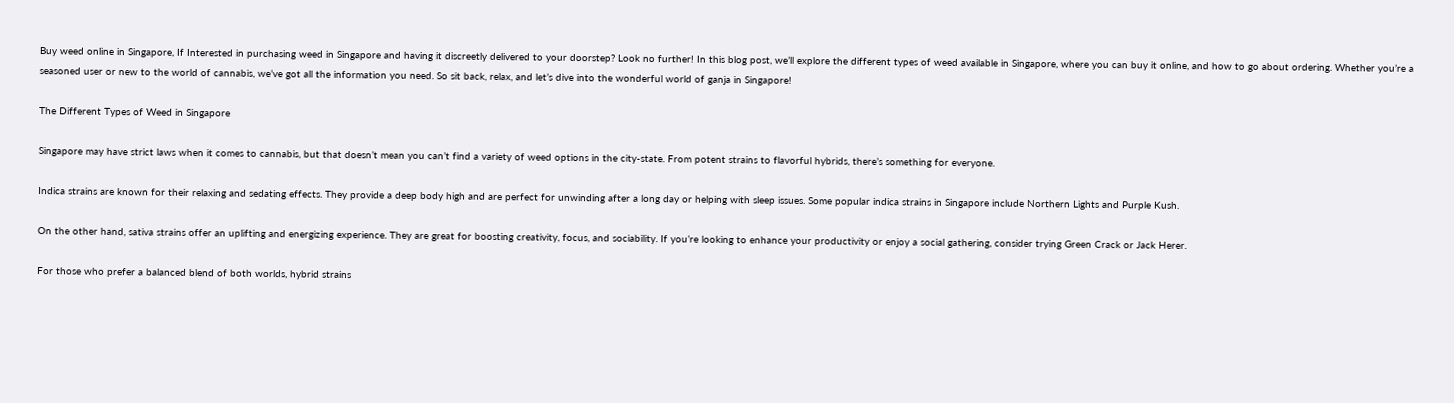Buy weed online in Singapore, If Interested in purchasing weed in Singapore and having it discreetly delivered to your doorstep? Look no further! In this blog post, we’ll explore the different types of weed available in Singapore, where you can buy it online, and how to go about ordering. Whether you’re a seasoned user or new to the world of cannabis, we’ve got all the information you need. So sit back, relax, and let’s dive into the wonderful world of ganja in Singapore!

The Different Types of Weed in Singapore

Singapore may have strict laws when it comes to cannabis, but that doesn’t mean you can’t find a variety of weed options in the city-state. From potent strains to flavorful hybrids, there’s something for everyone.

Indica strains are known for their relaxing and sedating effects. They provide a deep body high and are perfect for unwinding after a long day or helping with sleep issues. Some popular indica strains in Singapore include Northern Lights and Purple Kush.

On the other hand, sativa strains offer an uplifting and energizing experience. They are great for boosting creativity, focus, and sociability. If you’re looking to enhance your productivity or enjoy a social gathering, consider trying Green Crack or Jack Herer.

For those who prefer a balanced blend of both worlds, hybrid strains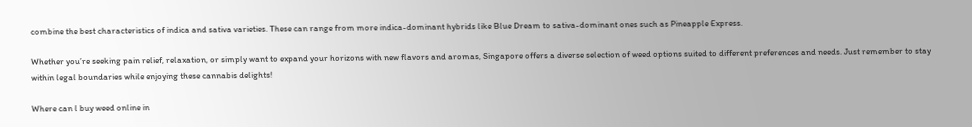combine the best characteristics of indica and sativa varieties. These can range from more indica-dominant hybrids like Blue Dream to sativa-dominant ones such as Pineapple Express.

Whether you’re seeking pain relief, relaxation, or simply want to expand your horizons with new flavors and aromas, Singapore offers a diverse selection of weed options suited to different preferences and needs. Just remember to stay within legal boundaries while enjoying these cannabis delights!

Where can l buy weed online in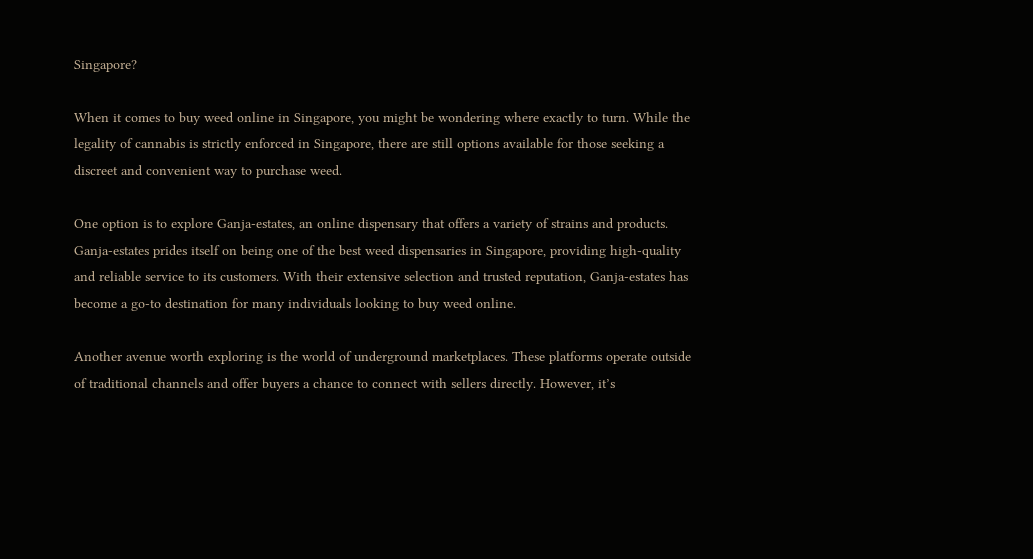Singapore?

When it comes to buy weed online in Singapore, you might be wondering where exactly to turn. While the legality of cannabis is strictly enforced in Singapore, there are still options available for those seeking a discreet and convenient way to purchase weed.

One option is to explore Ganja-estates, an online dispensary that offers a variety of strains and products. Ganja-estates prides itself on being one of the best weed dispensaries in Singapore, providing high-quality and reliable service to its customers. With their extensive selection and trusted reputation, Ganja-estates has become a go-to destination for many individuals looking to buy weed online.

Another avenue worth exploring is the world of underground marketplaces. These platforms operate outside of traditional channels and offer buyers a chance to connect with sellers directly. However, it’s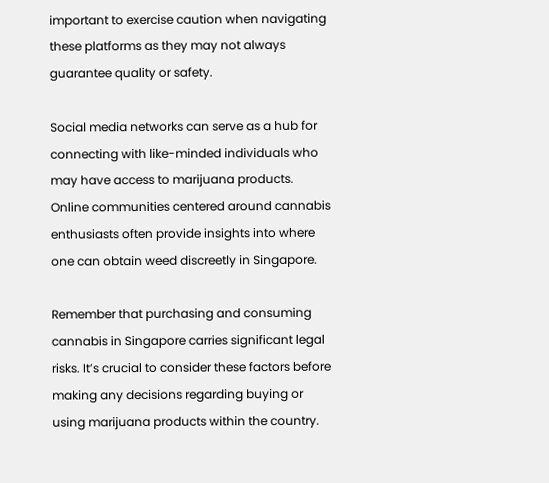important to exercise caution when navigating these platforms as they may not always guarantee quality or safety.

Social media networks can serve as a hub for connecting with like-minded individuals who may have access to marijuana products. Online communities centered around cannabis enthusiasts often provide insights into where one can obtain weed discreetly in Singapore.

Remember that purchasing and consuming cannabis in Singapore carries significant legal risks. It’s crucial to consider these factors before making any decisions regarding buying or using marijuana products within the country.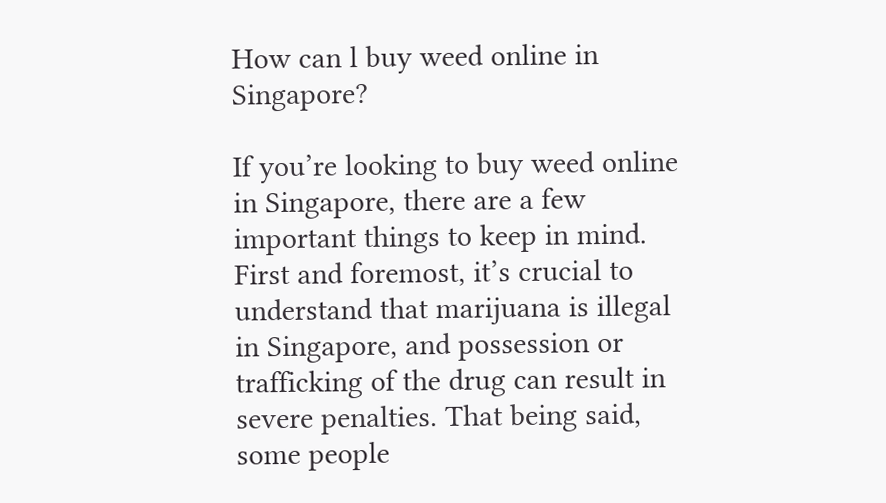How can l buy weed online in Singapore?

If you’re looking to buy weed online in Singapore, there are a few important things to keep in mind. First and foremost, it’s crucial to understand that marijuana is illegal in Singapore, and possession or trafficking of the drug can result in severe penalties. That being said, some people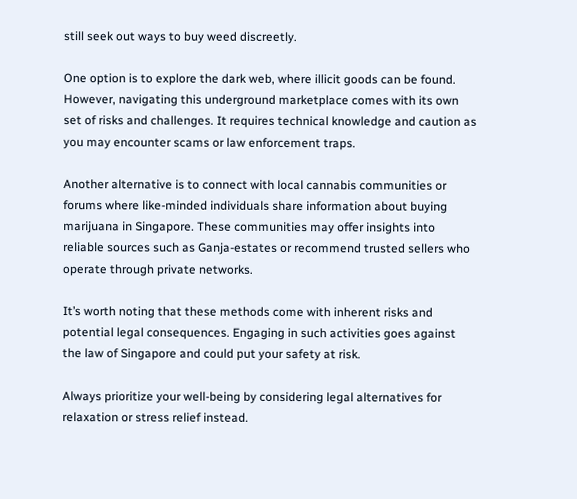still seek out ways to buy weed discreetly.

One option is to explore the dark web, where illicit goods can be found. However, navigating this underground marketplace comes with its own set of risks and challenges. It requires technical knowledge and caution as you may encounter scams or law enforcement traps.

Another alternative is to connect with local cannabis communities or forums where like-minded individuals share information about buying marijuana in Singapore. These communities may offer insights into reliable sources such as Ganja-estates or recommend trusted sellers who operate through private networks.

It’s worth noting that these methods come with inherent risks and potential legal consequences. Engaging in such activities goes against the law of Singapore and could put your safety at risk.

Always prioritize your well-being by considering legal alternatives for relaxation or stress relief instead.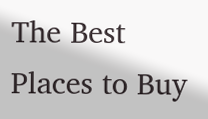The Best Places to Buy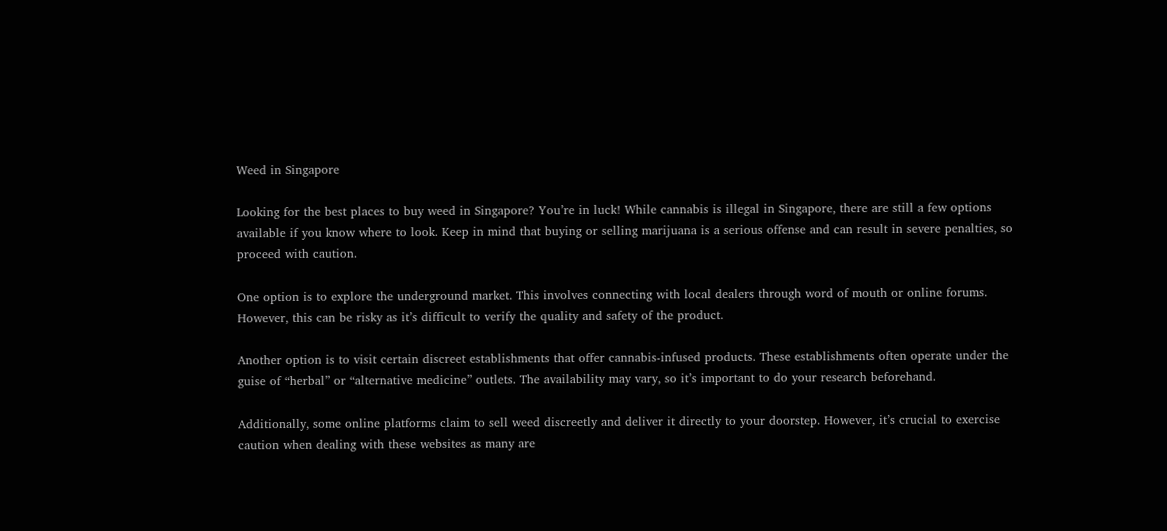Weed in Singapore

Looking for the best places to buy weed in Singapore? You’re in luck! While cannabis is illegal in Singapore, there are still a few options available if you know where to look. Keep in mind that buying or selling marijuana is a serious offense and can result in severe penalties, so proceed with caution.

One option is to explore the underground market. This involves connecting with local dealers through word of mouth or online forums. However, this can be risky as it’s difficult to verify the quality and safety of the product.

Another option is to visit certain discreet establishments that offer cannabis-infused products. These establishments often operate under the guise of “herbal” or “alternative medicine” outlets. The availability may vary, so it’s important to do your research beforehand.

Additionally, some online platforms claim to sell weed discreetly and deliver it directly to your doorstep. However, it’s crucial to exercise caution when dealing with these websites as many are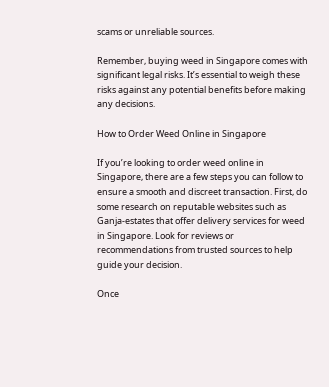scams or unreliable sources.

Remember, buying weed in Singapore comes with significant legal risks. It’s essential to weigh these risks against any potential benefits before making any decisions.

How to Order Weed Online in Singapore

If you’re looking to order weed online in Singapore, there are a few steps you can follow to ensure a smooth and discreet transaction. First, do some research on reputable websites such as Ganja-estates that offer delivery services for weed in Singapore. Look for reviews or recommendations from trusted sources to help guide your decision.

Once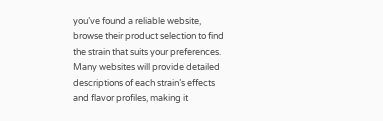you’ve found a reliable website, browse their product selection to find the strain that suits your preferences. Many websites will provide detailed descriptions of each strain’s effects and flavor profiles, making it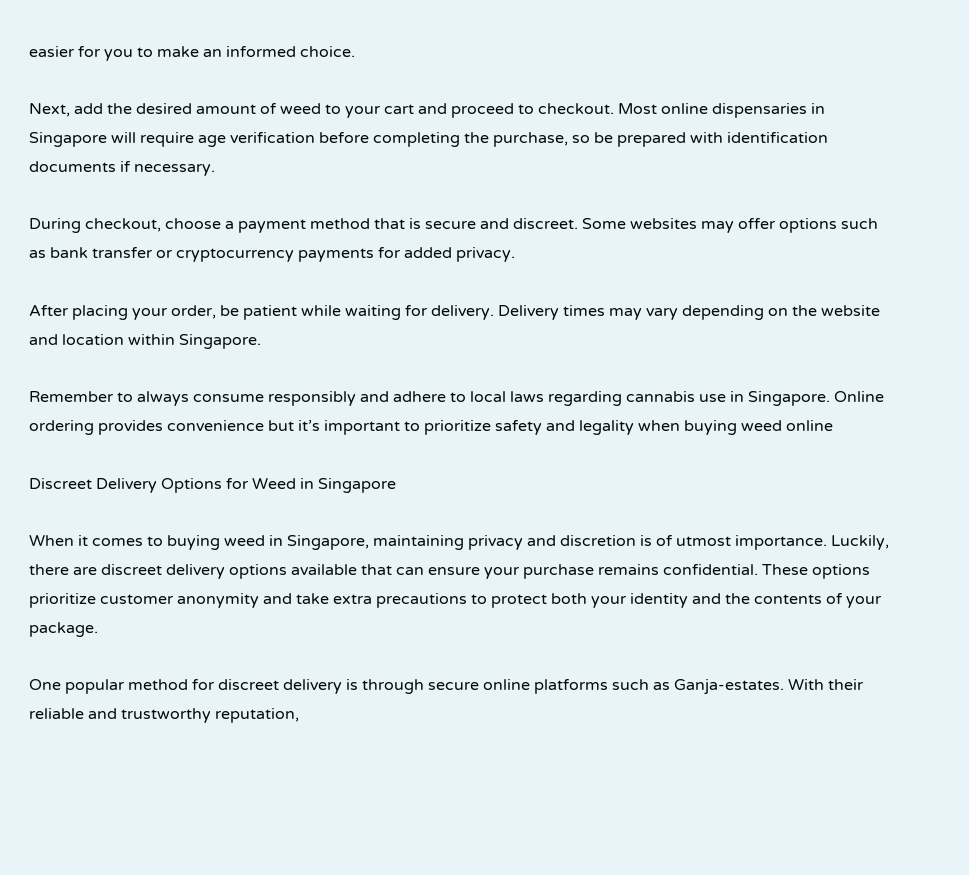easier for you to make an informed choice.

Next, add the desired amount of weed to your cart and proceed to checkout. Most online dispensaries in Singapore will require age verification before completing the purchase, so be prepared with identification documents if necessary.

During checkout, choose a payment method that is secure and discreet. Some websites may offer options such as bank transfer or cryptocurrency payments for added privacy.

After placing your order, be patient while waiting for delivery. Delivery times may vary depending on the website and location within Singapore.

Remember to always consume responsibly and adhere to local laws regarding cannabis use in Singapore. Online ordering provides convenience but it’s important to prioritize safety and legality when buying weed online

Discreet Delivery Options for Weed in Singapore

When it comes to buying weed in Singapore, maintaining privacy and discretion is of utmost importance. Luckily, there are discreet delivery options available that can ensure your purchase remains confidential. These options prioritize customer anonymity and take extra precautions to protect both your identity and the contents of your package.

One popular method for discreet delivery is through secure online platforms such as Ganja-estates. With their reliable and trustworthy reputation,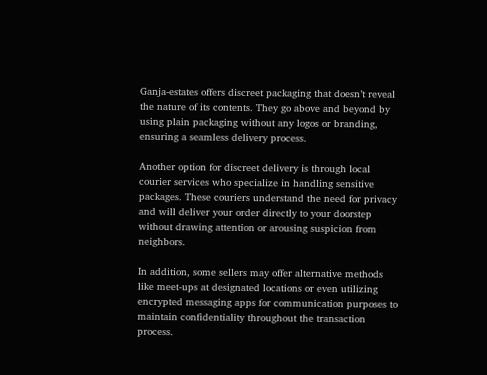Ganja-estates offers discreet packaging that doesn’t reveal the nature of its contents. They go above and beyond by using plain packaging without any logos or branding, ensuring a seamless delivery process.

Another option for discreet delivery is through local courier services who specialize in handling sensitive packages. These couriers understand the need for privacy and will deliver your order directly to your doorstep without drawing attention or arousing suspicion from neighbors.

In addition, some sellers may offer alternative methods like meet-ups at designated locations or even utilizing encrypted messaging apps for communication purposes to maintain confidentiality throughout the transaction process.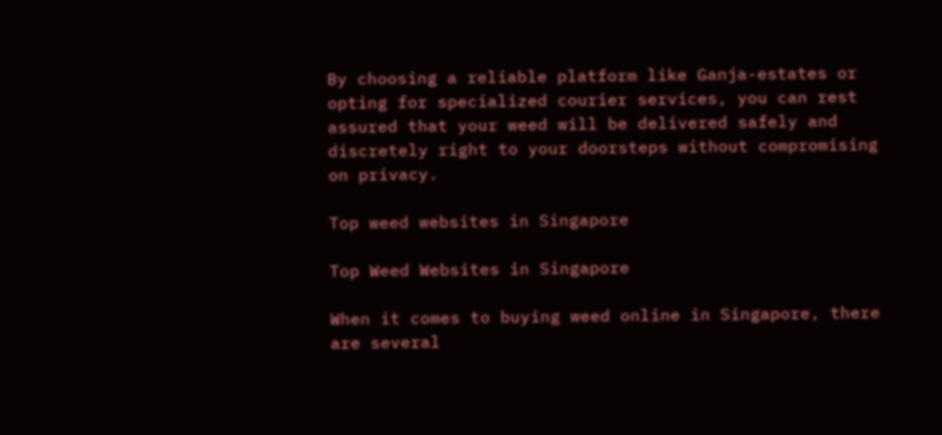By choosing a reliable platform like Ganja-estates or opting for specialized courier services, you can rest assured that your weed will be delivered safely and discretely right to your doorsteps without compromising on privacy.

Top weed websites in Singapore

Top Weed Websites in Singapore

When it comes to buying weed online in Singapore, there are several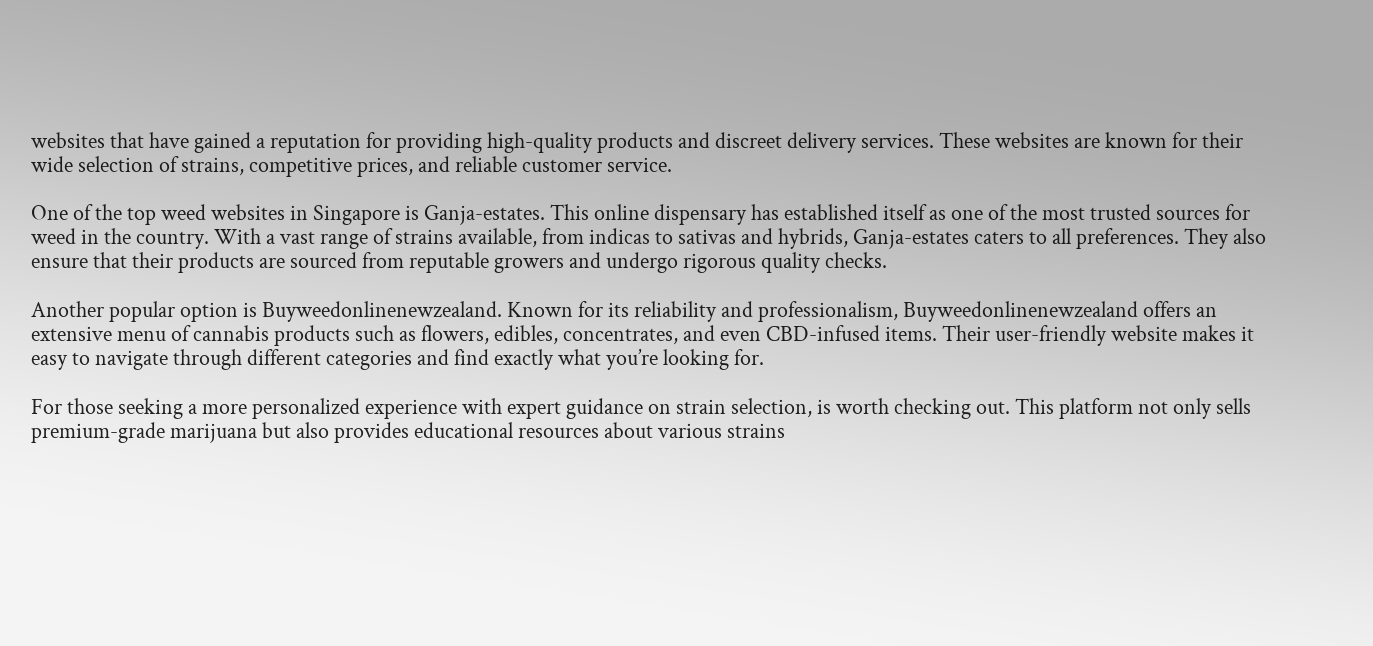websites that have gained a reputation for providing high-quality products and discreet delivery services. These websites are known for their wide selection of strains, competitive prices, and reliable customer service.

One of the top weed websites in Singapore is Ganja-estates. This online dispensary has established itself as one of the most trusted sources for weed in the country. With a vast range of strains available, from indicas to sativas and hybrids, Ganja-estates caters to all preferences. They also ensure that their products are sourced from reputable growers and undergo rigorous quality checks.

Another popular option is Buyweedonlinenewzealand. Known for its reliability and professionalism, Buyweedonlinenewzealand offers an extensive menu of cannabis products such as flowers, edibles, concentrates, and even CBD-infused items. Their user-friendly website makes it easy to navigate through different categories and find exactly what you’re looking for.

For those seeking a more personalized experience with expert guidance on strain selection, is worth checking out. This platform not only sells premium-grade marijuana but also provides educational resources about various strains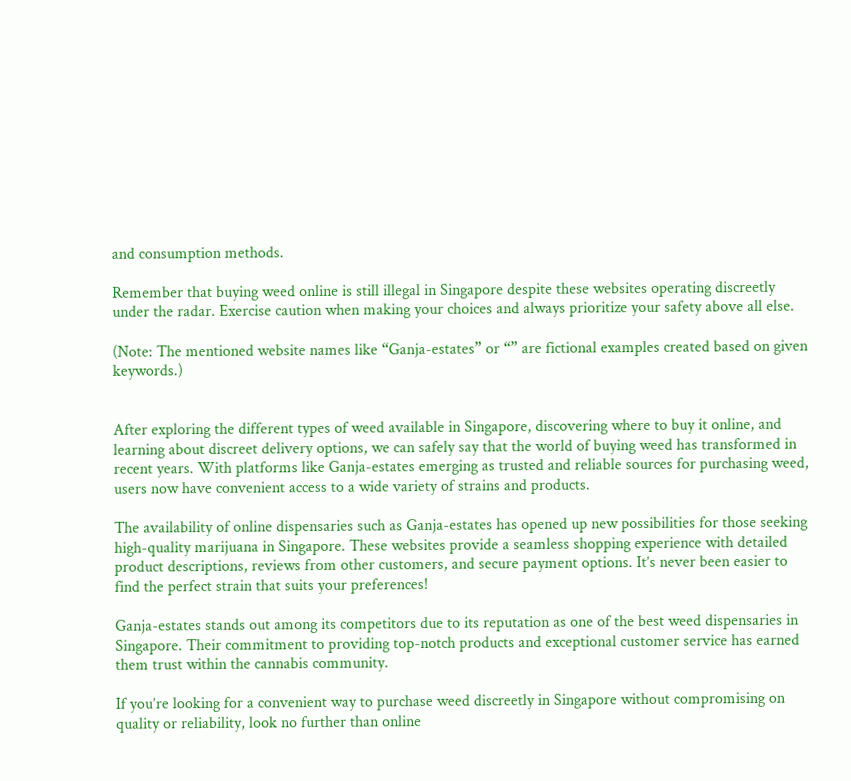and consumption methods.

Remember that buying weed online is still illegal in Singapore despite these websites operating discreetly under the radar. Exercise caution when making your choices and always prioritize your safety above all else.

(Note: The mentioned website names like “Ganja-estates” or “” are fictional examples created based on given keywords.)


After exploring the different types of weed available in Singapore, discovering where to buy it online, and learning about discreet delivery options, we can safely say that the world of buying weed has transformed in recent years. With platforms like Ganja-estates emerging as trusted and reliable sources for purchasing weed, users now have convenient access to a wide variety of strains and products.

The availability of online dispensaries such as Ganja-estates has opened up new possibilities for those seeking high-quality marijuana in Singapore. These websites provide a seamless shopping experience with detailed product descriptions, reviews from other customers, and secure payment options. It’s never been easier to find the perfect strain that suits your preferences!

Ganja-estates stands out among its competitors due to its reputation as one of the best weed dispensaries in Singapore. Their commitment to providing top-notch products and exceptional customer service has earned them trust within the cannabis community.

If you’re looking for a convenient way to purchase weed discreetly in Singapore without compromising on quality or reliability, look no further than online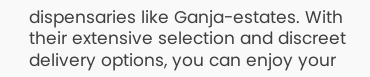dispensaries like Ganja-estates. With their extensive selection and discreet delivery options, you can enjoy your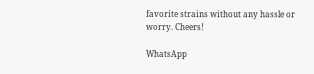favorite strains without any hassle or worry. Cheers!

WhatsApp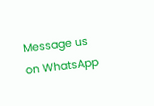Message us on WhatsApp